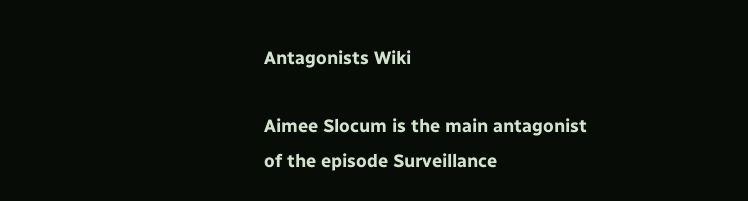Antagonists Wiki

Aimee Slocum is the main antagonist of the episode Surveillance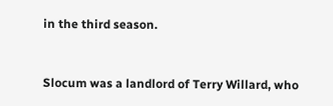in the third season.


Slocum was a landlord of Terry Willard, who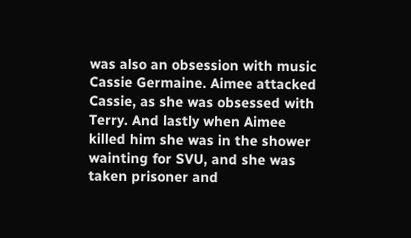was also an obsession with music Cassie Germaine. Aimee attacked Cassie, as she was obsessed with Terry. And lastly when Aimee killed him she was in the shower wainting for SVU, and she was taken prisoner and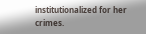institutionalized for her crimes.